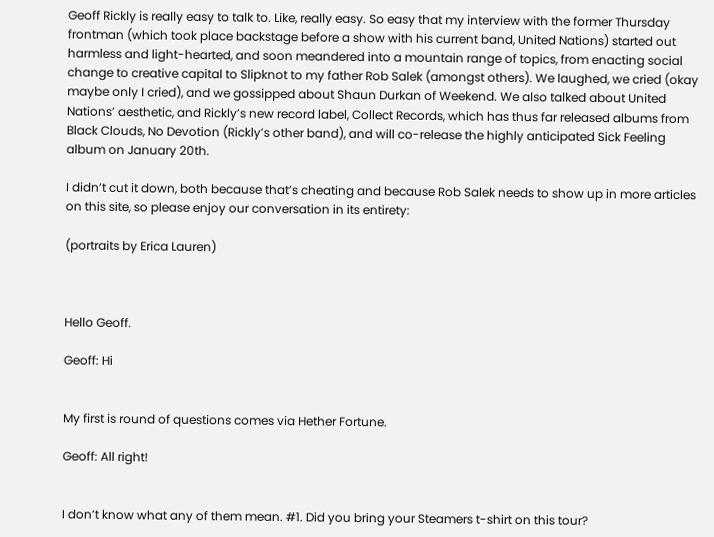Geoff Rickly is really easy to talk to. Like, really easy. So easy that my interview with the former Thursday frontman (which took place backstage before a show with his current band, United Nations) started out harmless and light-hearted, and soon meandered into a mountain range of topics, from enacting social change to creative capital to Slipknot to my father Rob Salek (amongst others). We laughed, we cried (okay maybe only I cried), and we gossipped about Shaun Durkan of Weekend. We also talked about United Nations’ aesthetic, and Rickly’s new record label, Collect Records, which has thus far released albums from Black Clouds, No Devotion (Rickly’s other band), and will co-release the highly anticipated Sick Feeling album on January 20th.

I didn’t cut it down, both because that’s cheating and because Rob Salek needs to show up in more articles on this site, so please enjoy our conversation in its entirety:

(portraits by Erica Lauren)



Hello Geoff.

Geoff: Hi


My first is round of questions comes via Hether Fortune.

Geoff: All right!


I don’t know what any of them mean. #1. Did you bring your Steamers t-shirt on this tour?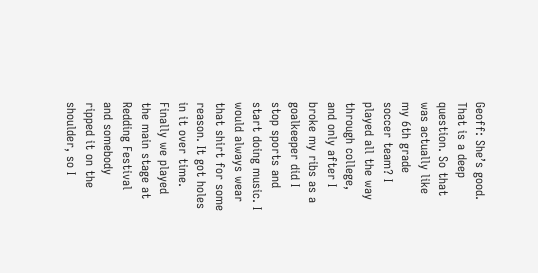Geoff: She’s good. That is a deep question. So that was actually like my 6th grade soccer team? I played all the way through college, and only after I broke my ribs as a goalkeeper did I stop sports and start doing music. I would always wear that shirt for some reason. It got holes in it over time. Finally we played the main stage at Redding Festival and somebody ripped it on the shoulder, so I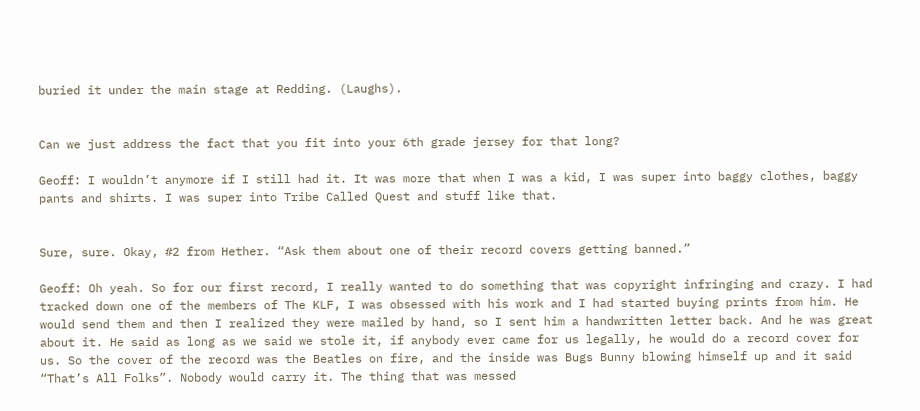buried it under the main stage at Redding. (Laughs).


Can we just address the fact that you fit into your 6th grade jersey for that long?

Geoff: I wouldn’t anymore if I still had it. It was more that when I was a kid, I was super into baggy clothes, baggy pants and shirts. I was super into Tribe Called Quest and stuff like that.


Sure, sure. Okay, #2 from Hether. “Ask them about one of their record covers getting banned.”

Geoff: Oh yeah. So for our first record, I really wanted to do something that was copyright infringing and crazy. I had tracked down one of the members of The KLF, I was obsessed with his work and I had started buying prints from him. He would send them and then I realized they were mailed by hand, so I sent him a handwritten letter back. And he was great about it. He said as long as we said we stole it, if anybody ever came for us legally, he would do a record cover for us. So the cover of the record was the Beatles on fire, and the inside was Bugs Bunny blowing himself up and it said “That’s All Folks”. Nobody would carry it. The thing that was messed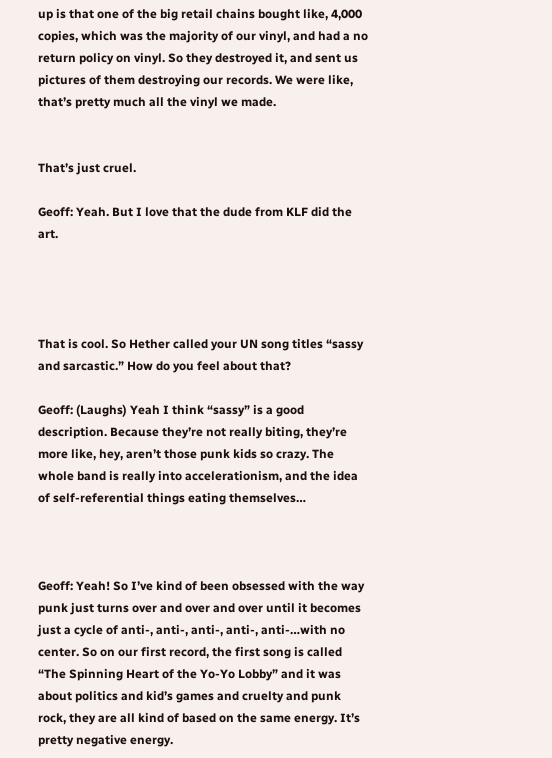up is that one of the big retail chains bought like, 4,000 copies, which was the majority of our vinyl, and had a no return policy on vinyl. So they destroyed it, and sent us pictures of them destroying our records. We were like, that’s pretty much all the vinyl we made.


That’s just cruel.

Geoff: Yeah. But I love that the dude from KLF did the art.




That is cool. So Hether called your UN song titles “sassy and sarcastic.” How do you feel about that?

Geoff: (Laughs) Yeah I think “sassy” is a good description. Because they’re not really biting, they’re more like, hey, aren’t those punk kids so crazy. The whole band is really into accelerationism, and the idea of self-referential things eating themselves…



Geoff: Yeah! So I’ve kind of been obsessed with the way punk just turns over and over and over until it becomes just a cycle of anti-, anti-, anti-, anti-, anti-…with no center. So on our first record, the first song is called “The Spinning Heart of the Yo-Yo Lobby” and it was about politics and kid’s games and cruelty and punk rock, they are all kind of based on the same energy. It’s pretty negative energy.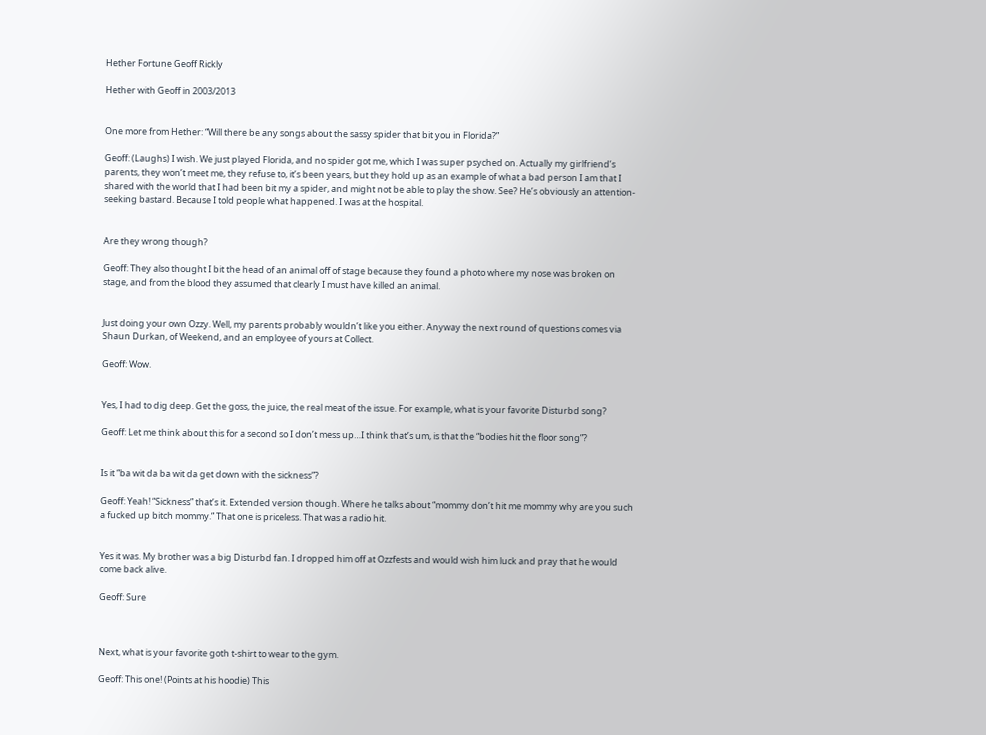Hether Fortune Geoff Rickly

Hether with Geoff in 2003/2013


One more from Hether: “Will there be any songs about the sassy spider that bit you in Florida?”

Geoff: (Laughs) I wish. We just played Florida, and no spider got me, which I was super psyched on. Actually my girlfriend’s parents, they won’t meet me, they refuse to, it’s been years, but they hold up as an example of what a bad person I am that I shared with the world that I had been bit my a spider, and might not be able to play the show. See? He’s obviously an attention-seeking bastard. Because I told people what happened. I was at the hospital.


Are they wrong though?

Geoff: They also thought I bit the head of an animal off of stage because they found a photo where my nose was broken on stage, and from the blood they assumed that clearly I must have killed an animal.


Just doing your own Ozzy. Well, my parents probably wouldn’t like you either. Anyway the next round of questions comes via Shaun Durkan, of Weekend, and an employee of yours at Collect.

Geoff: Wow.


Yes, I had to dig deep. Get the goss, the juice, the real meat of the issue. For example, what is your favorite Disturbd song?

Geoff: Let me think about this for a second so I don’t mess up…I think that’s um, is that the “bodies hit the floor song”?


Is it “ba wit da ba wit da get down with the sickness”?

Geoff: Yeah! “Sickness” that’s it. Extended version though. Where he talks about “mommy don’t hit me mommy why are you such a fucked up bitch mommy.” That one is priceless. That was a radio hit.


Yes it was. My brother was a big Disturbd fan. I dropped him off at Ozzfests and would wish him luck and pray that he would come back alive.

Geoff: Sure



Next, what is your favorite goth t-shirt to wear to the gym.

Geoff: This one! (Points at his hoodie) This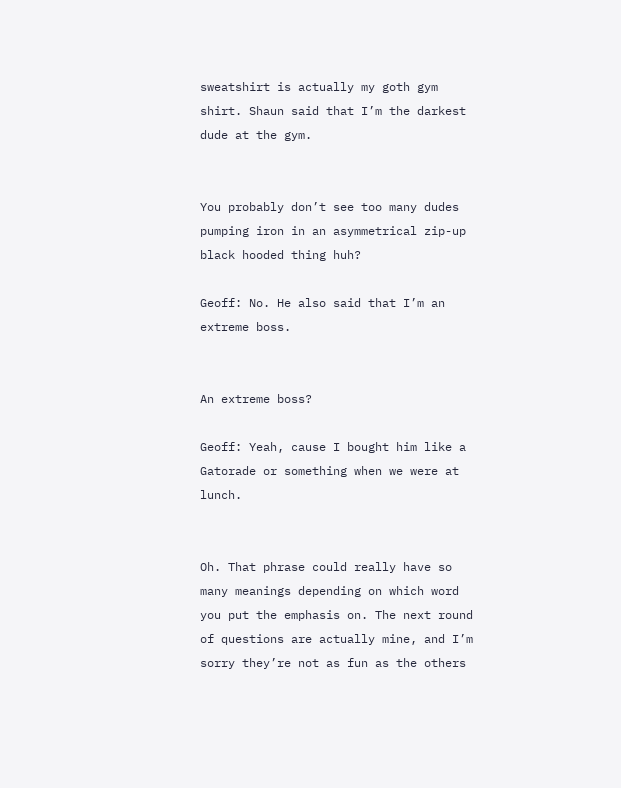sweatshirt is actually my goth gym shirt. Shaun said that I’m the darkest dude at the gym.


You probably don’t see too many dudes pumping iron in an asymmetrical zip-up black hooded thing huh?

Geoff: No. He also said that I’m an extreme boss.


An extreme boss?

Geoff: Yeah, cause I bought him like a Gatorade or something when we were at lunch.


Oh. That phrase could really have so many meanings depending on which word you put the emphasis on. The next round of questions are actually mine, and I’m sorry they’re not as fun as the others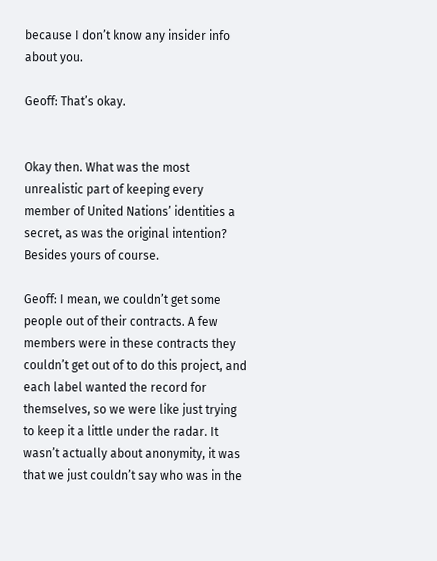because I don’t know any insider info about you.

Geoff: That’s okay.


Okay then. What was the most unrealistic part of keeping every member of United Nations’ identities a secret, as was the original intention? Besides yours of course.

Geoff: I mean, we couldn’t get some people out of their contracts. A few members were in these contracts they couldn’t get out of to do this project, and each label wanted the record for themselves, so we were like just trying to keep it a little under the radar. It wasn’t actually about anonymity, it was that we just couldn’t say who was in the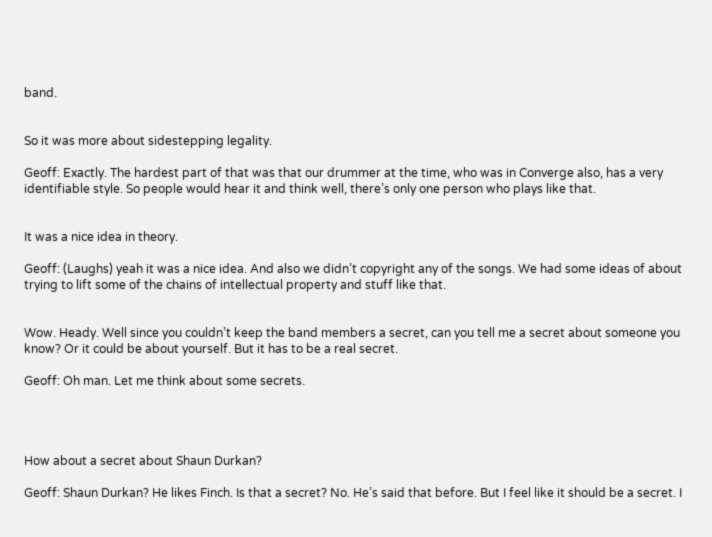band.


So it was more about sidestepping legality.

Geoff: Exactly. The hardest part of that was that our drummer at the time, who was in Converge also, has a very identifiable style. So people would hear it and think well, there’s only one person who plays like that.


It was a nice idea in theory.

Geoff: (Laughs) yeah it was a nice idea. And also we didn’t copyright any of the songs. We had some ideas of about trying to lift some of the chains of intellectual property and stuff like that.


Wow. Heady. Well since you couldn’t keep the band members a secret, can you tell me a secret about someone you know? Or it could be about yourself. But it has to be a real secret.

Geoff: Oh man. Let me think about some secrets.




How about a secret about Shaun Durkan?

Geoff: Shaun Durkan? He likes Finch. Is that a secret? No. He’s said that before. But I feel like it should be a secret. I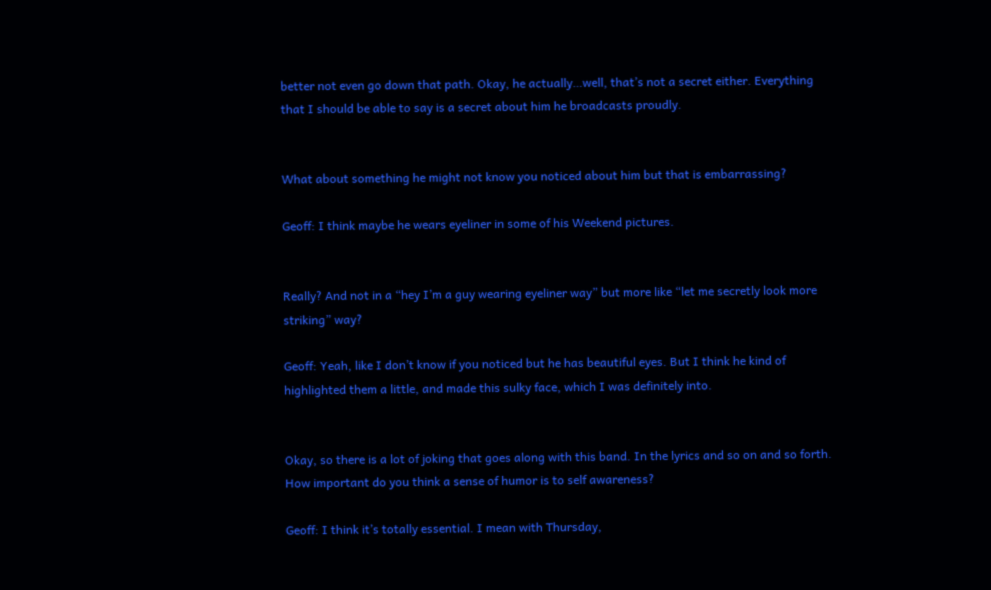better not even go down that path. Okay, he actually…well, that’s not a secret either. Everything that I should be able to say is a secret about him he broadcasts proudly.


What about something he might not know you noticed about him but that is embarrassing?

Geoff: I think maybe he wears eyeliner in some of his Weekend pictures.


Really? And not in a “hey I’m a guy wearing eyeliner way” but more like “let me secretly look more striking” way?

Geoff: Yeah, like I don’t know if you noticed but he has beautiful eyes. But I think he kind of highlighted them a little, and made this sulky face, which I was definitely into.


Okay, so there is a lot of joking that goes along with this band. In the lyrics and so on and so forth. How important do you think a sense of humor is to self awareness?

Geoff: I think it’s totally essential. I mean with Thursday,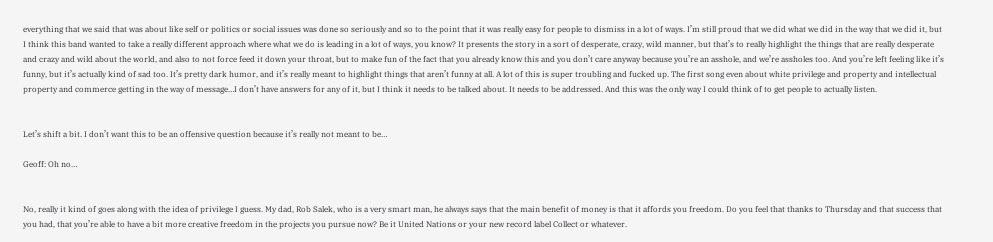everything that we said that was about like self or politics or social issues was done so seriously and so to the point that it was really easy for people to dismiss in a lot of ways. I’m still proud that we did what we did in the way that we did it, but I think this band wanted to take a really different approach where what we do is leading in a lot of ways, you know? It presents the story in a sort of desperate, crazy, wild manner, but that’s to really highlight the things that are really desperate and crazy and wild about the world, and also to not force feed it down your throat, but to make fun of the fact that you already know this and you don’t care anyway because you’re an asshole, and we’re assholes too. And you’re left feeling like it’s funny, but it’s actually kind of sad too. It’s pretty dark humor, and it’s really meant to highlight things that aren’t funny at all. A lot of this is super troubling and fucked up. The first song even about white privilege and property and intellectual property and commerce getting in the way of message…I don’t have answers for any of it, but I think it needs to be talked about. It needs to be addressed. And this was the only way I could think of to get people to actually listen.


Let’s shift a bit. I don’t want this to be an offensive question because it’s really not meant to be…

Geoff: Oh no…


No, really it kind of goes along with the idea of privilege I guess. My dad, Rob Salek, who is a very smart man, he always says that the main benefit of money is that it affords you freedom. Do you feel that thanks to Thursday and that success that you had, that you’re able to have a bit more creative freedom in the projects you pursue now? Be it United Nations or your new record label Collect or whatever.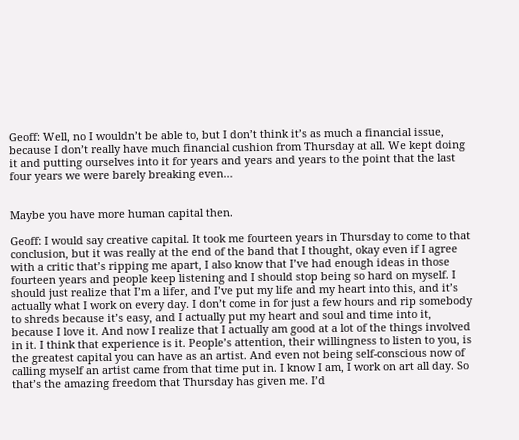Geoff: Well, no I wouldn’t be able to, but I don’t think it’s as much a financial issue, because I don’t really have much financial cushion from Thursday at all. We kept doing it and putting ourselves into it for years and years and years to the point that the last four years we were barely breaking even…


Maybe you have more human capital then.

Geoff: I would say creative capital. It took me fourteen years in Thursday to come to that conclusion, but it was really at the end of the band that I thought, okay even if I agree with a critic that’s ripping me apart, I also know that I’ve had enough ideas in those fourteen years and people keep listening and I should stop being so hard on myself. I should just realize that I’m a lifer, and I’ve put my life and my heart into this, and it’s actually what I work on every day. I don’t come in for just a few hours and rip somebody to shreds because it’s easy, and I actually put my heart and soul and time into it, because I love it. And now I realize that I actually am good at a lot of the things involved in it. I think that experience is it. People’s attention, their willingness to listen to you, is the greatest capital you can have as an artist. And even not being self-conscious now of calling myself an artist came from that time put in. I know I am, I work on art all day. So that’s the amazing freedom that Thursday has given me. I’d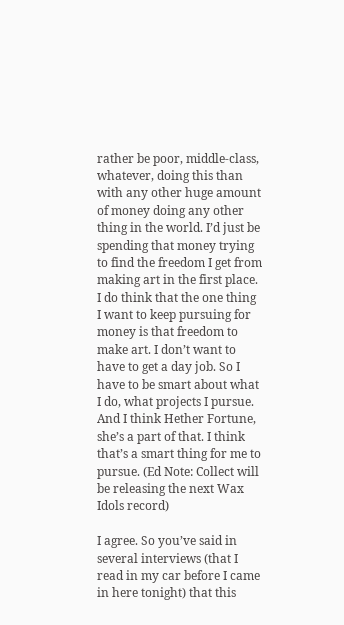rather be poor, middle-class, whatever, doing this than with any other huge amount of money doing any other thing in the world. I’d just be spending that money trying to find the freedom I get from making art in the first place. I do think that the one thing I want to keep pursuing for money is that freedom to make art. I don’t want to have to get a day job. So I have to be smart about what I do, what projects I pursue. And I think Hether Fortune, she’s a part of that. I think that’s a smart thing for me to pursue. (Ed Note: Collect will be releasing the next Wax Idols record)

I agree. So you’ve said in several interviews (that I read in my car before I came in here tonight) that this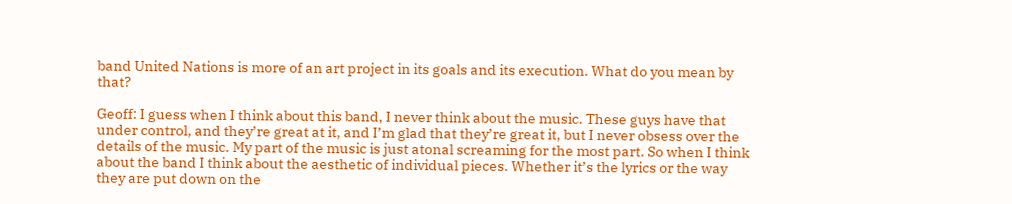band United Nations is more of an art project in its goals and its execution. What do you mean by that?

Geoff: I guess when I think about this band, I never think about the music. These guys have that under control, and they’re great at it, and I’m glad that they’re great it, but I never obsess over the details of the music. My part of the music is just atonal screaming for the most part. So when I think about the band I think about the aesthetic of individual pieces. Whether it’s the lyrics or the way they are put down on the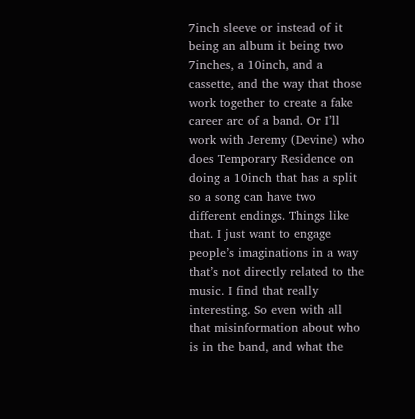7inch sleeve or instead of it being an album it being two 7inches, a 10inch, and a cassette, and the way that those work together to create a fake career arc of a band. Or I’ll work with Jeremy (Devine) who does Temporary Residence on doing a 10inch that has a split so a song can have two different endings. Things like that. I just want to engage people’s imaginations in a way that’s not directly related to the music. I find that really interesting. So even with all that misinformation about who is in the band, and what the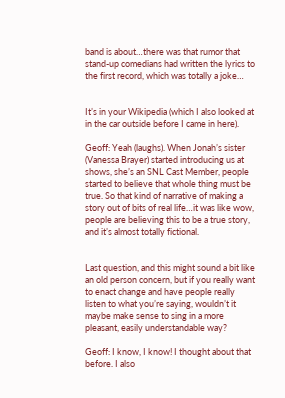band is about…there was that rumor that stand-up comedians had written the lyrics to the first record, which was totally a joke…


It’s in your Wikipedia (which I also looked at in the car outside before I came in here).

Geoff: Yeah (laughs). When Jonah’s sister (Vanessa Brayer) started introducing us at shows, she’s an SNL Cast Member, people started to believe that whole thing must be true. So that kind of narrative of making a story out of bits of real life…it was like wow, people are believing this to be a true story, and it’s almost totally fictional.


Last question, and this might sound a bit like an old person concern, but if you really want to enact change and have people really listen to what you’re saying, wouldn’t it maybe make sense to sing in a more pleasant, easily understandable way?

Geoff: I know, I know! I thought about that before. I also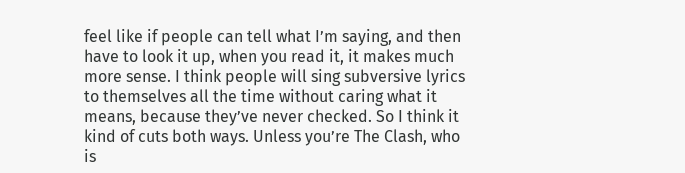feel like if people can tell what I’m saying, and then have to look it up, when you read it, it makes much more sense. I think people will sing subversive lyrics to themselves all the time without caring what it means, because they’ve never checked. So I think it kind of cuts both ways. Unless you’re The Clash, who is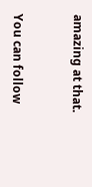amazing at that.



You can follow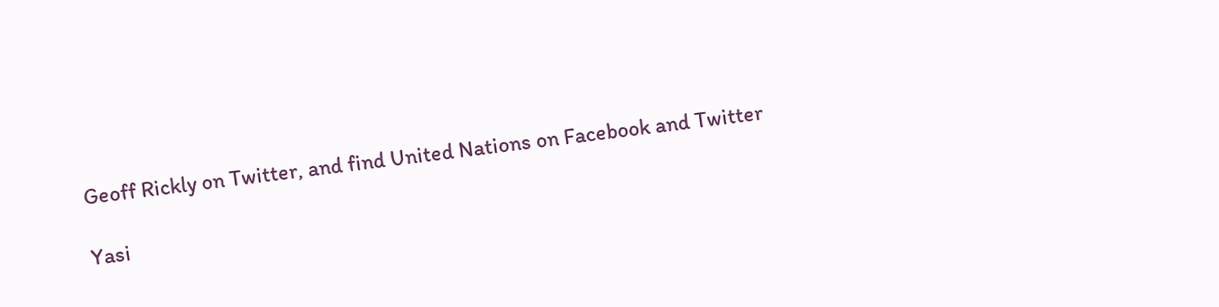Geoff Rickly on Twitter, and find United Nations on Facebook and Twitter

Yasi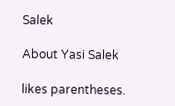Salek

About Yasi Salek

likes parentheses.